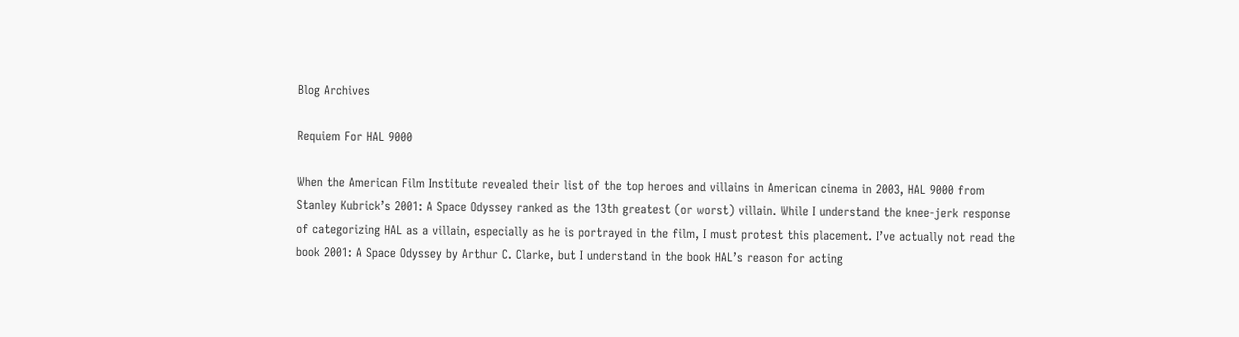Blog Archives

Requiem For HAL 9000

When the American Film Institute revealed their list of the top heroes and villains in American cinema in 2003, HAL 9000 from Stanley Kubrick’s 2001: A Space Odyssey ranked as the 13th greatest (or worst) villain. While I understand the knee-jerk response of categorizing HAL as a villain, especially as he is portrayed in the film, I must protest this placement. I’ve actually not read the book 2001: A Space Odyssey by Arthur C. Clarke, but I understand in the book HAL’s reason for acting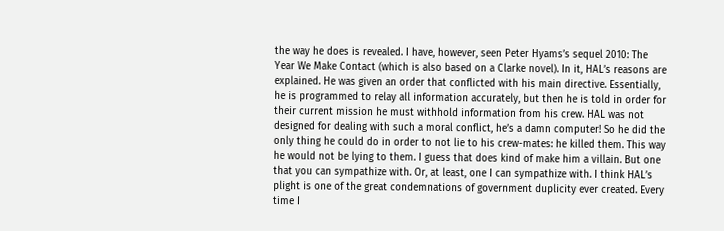the way he does is revealed. I have, however, seen Peter Hyams’s sequel 2010: The Year We Make Contact (which is also based on a Clarke novel). In it, HAL’s reasons are explained. He was given an order that conflicted with his main directive. Essentially, he is programmed to relay all information accurately, but then he is told in order for their current mission he must withhold information from his crew. HAL was not designed for dealing with such a moral conflict, he’s a damn computer! So he did the only thing he could do in order to not lie to his crew-mates: he killed them. This way he would not be lying to them. I guess that does kind of make him a villain. But one that you can sympathize with. Or, at least, one I can sympathize with. I think HAL’s plight is one of the great condemnations of government duplicity ever created. Every time I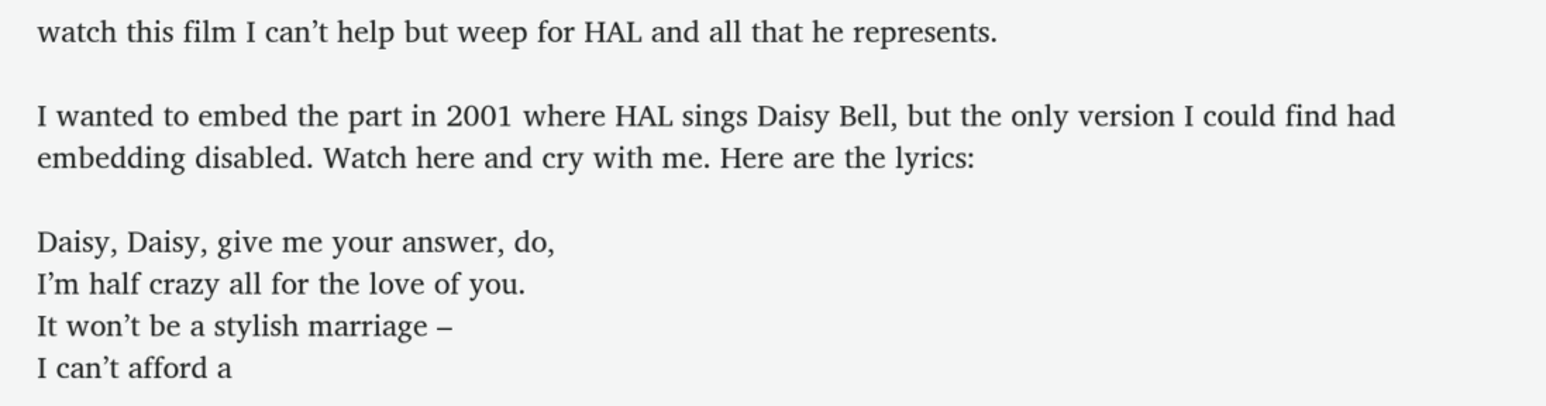watch this film I can’t help but weep for HAL and all that he represents.

I wanted to embed the part in 2001 where HAL sings Daisy Bell, but the only version I could find had embedding disabled. Watch here and cry with me. Here are the lyrics:

Daisy, Daisy, give me your answer, do,
I’m half crazy all for the love of you.
It won’t be a stylish marriage –
I can’t afford a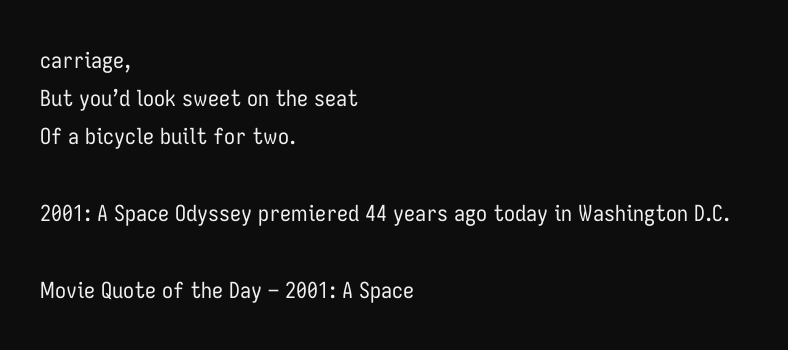carriage,
But you’d look sweet on the seat
Of a bicycle built for two.

2001: A Space Odyssey premiered 44 years ago today in Washington D.C.

Movie Quote of the Day – 2001: A Space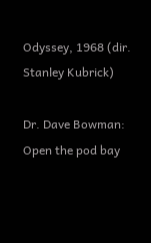Odyssey, 1968 (dir. Stanley Kubrick)

Dr. Dave Bowman: Open the pod bay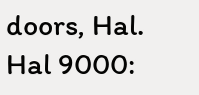doors, Hal.
Hal 9000: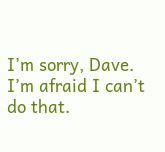I’m sorry, Dave. I’m afraid I can’t do that.